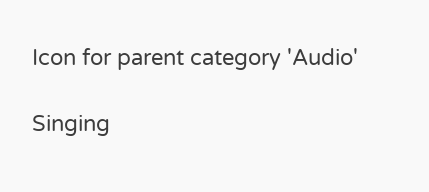Icon for parent category 'Audio'

Singing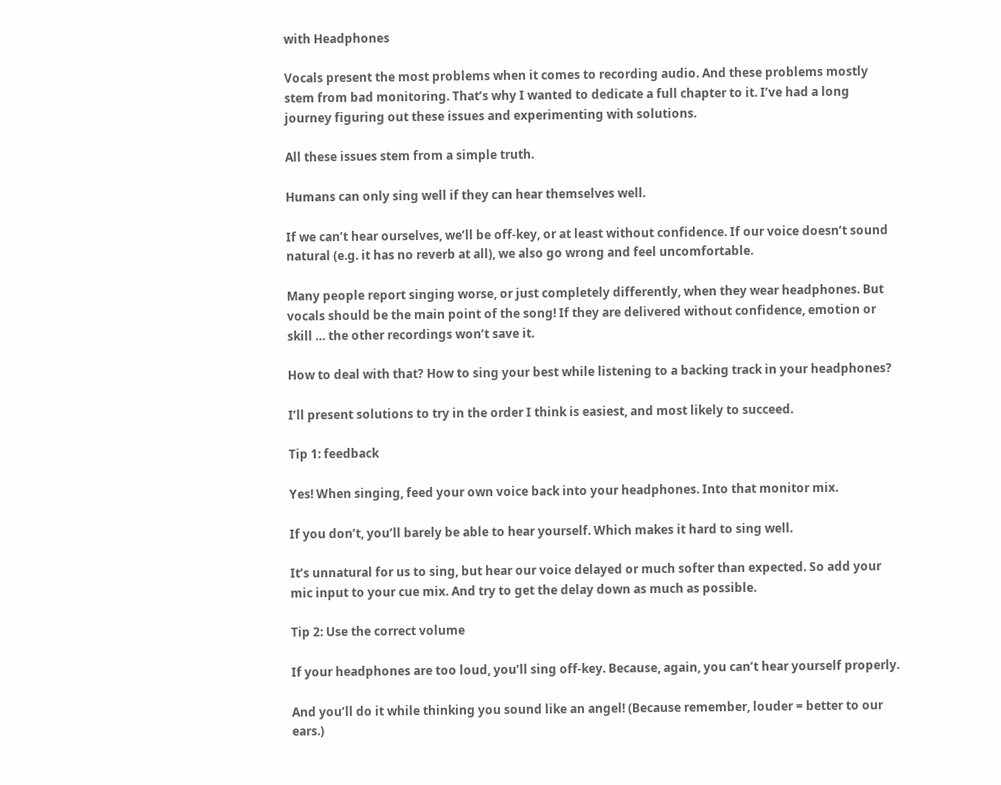with Headphones

Vocals present the most problems when it comes to recording audio. And these problems mostly stem from bad monitoring. That’s why I wanted to dedicate a full chapter to it. I’ve had a long journey figuring out these issues and experimenting with solutions.

All these issues stem from a simple truth.

Humans can only sing well if they can hear themselves well.

If we can’t hear ourselves, we’ll be off-key, or at least without confidence. If our voice doesn’t sound natural (e.g. it has no reverb at all), we also go wrong and feel uncomfortable.

Many people report singing worse, or just completely differently, when they wear headphones. But vocals should be the main point of the song! If they are delivered without confidence, emotion or skill … the other recordings won’t save it.

How to deal with that? How to sing your best while listening to a backing track in your headphones?

I’ll present solutions to try in the order I think is easiest, and most likely to succeed.

Tip 1: feedback

Yes! When singing, feed your own voice back into your headphones. Into that monitor mix.

If you don’t, you’ll barely be able to hear yourself. Which makes it hard to sing well.

It’s unnatural for us to sing, but hear our voice delayed or much softer than expected. So add your mic input to your cue mix. And try to get the delay down as much as possible.

Tip 2: Use the correct volume

If your headphones are too loud, you’ll sing off-key. Because, again, you can’t hear yourself properly.

And you’ll do it while thinking you sound like an angel! (Because remember, louder = better to our ears.)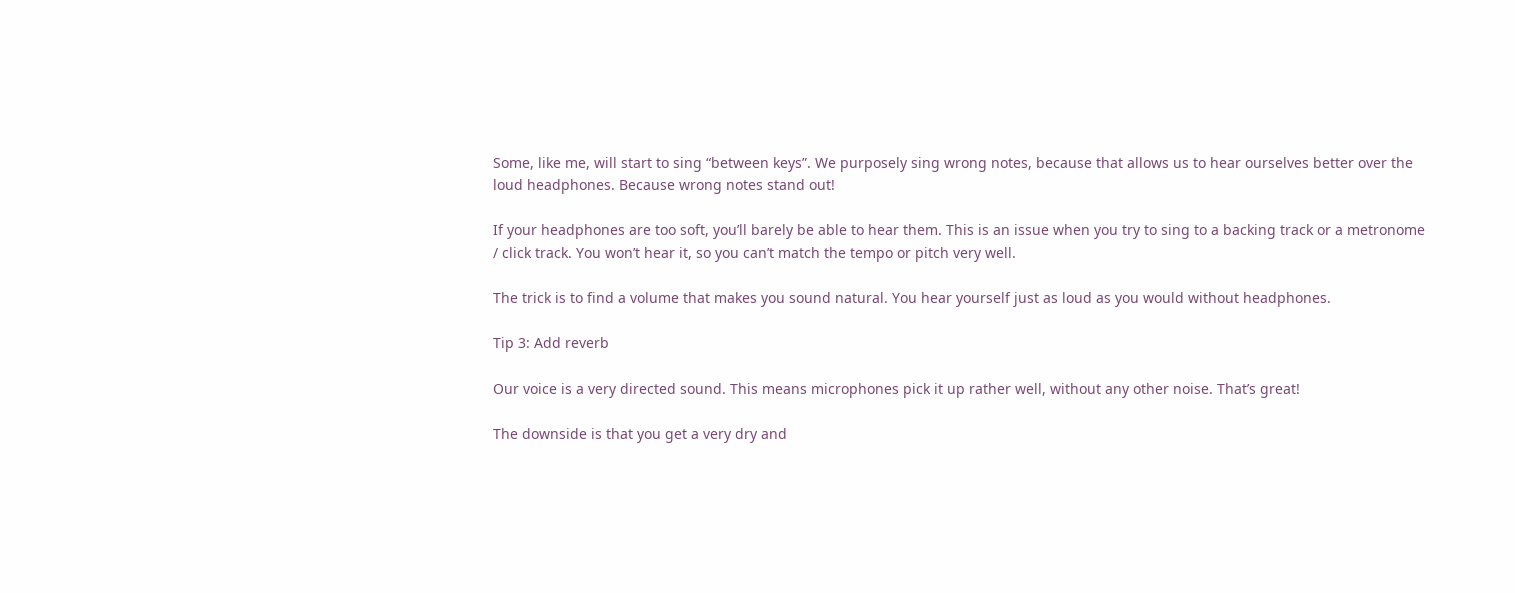Some, like me, will start to sing “between keys”. We purposely sing wrong notes, because that allows us to hear ourselves better over the loud headphones. Because wrong notes stand out!

If your headphones are too soft, you’ll barely be able to hear them. This is an issue when you try to sing to a backing track or a metronome / click track. You won’t hear it, so you can’t match the tempo or pitch very well.

The trick is to find a volume that makes you sound natural. You hear yourself just as loud as you would without headphones.

Tip 3: Add reverb

Our voice is a very directed sound. This means microphones pick it up rather well, without any other noise. That’s great!

The downside is that you get a very dry and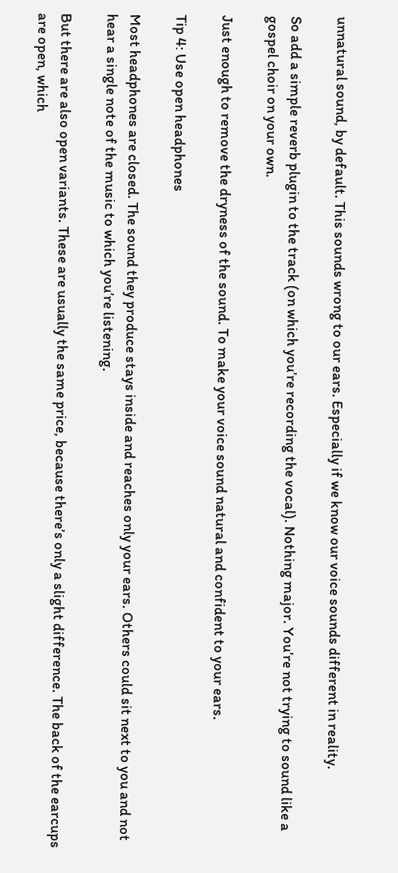unnatural sound, by default. This sounds wrong to our ears. Especially if we know our voice sounds different in reality.

So add a simple reverb plugin to the track (on which you’re recording the vocal). Nothing major. You’re not trying to sound like a gospel choir on your own.

Just enough to remove the dryness of the sound. To make your voice sound natural and confident to your ears.

Tip 4: Use open headphones

Most headphones are closed. The sound they produce stays inside and reaches only your ears. Others could sit next to you and not hear a single note of the music to which you’re listening.

But there are also open variants. These are usually the same price, because there’s only a slight difference. The back of the earcups are open, which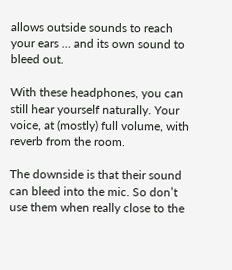allows outside sounds to reach your ears … and its own sound to bleed out.

With these headphones, you can still hear yourself naturally. Your voice, at (mostly) full volume, with reverb from the room.

The downside is that their sound can bleed into the mic. So don’t use them when really close to the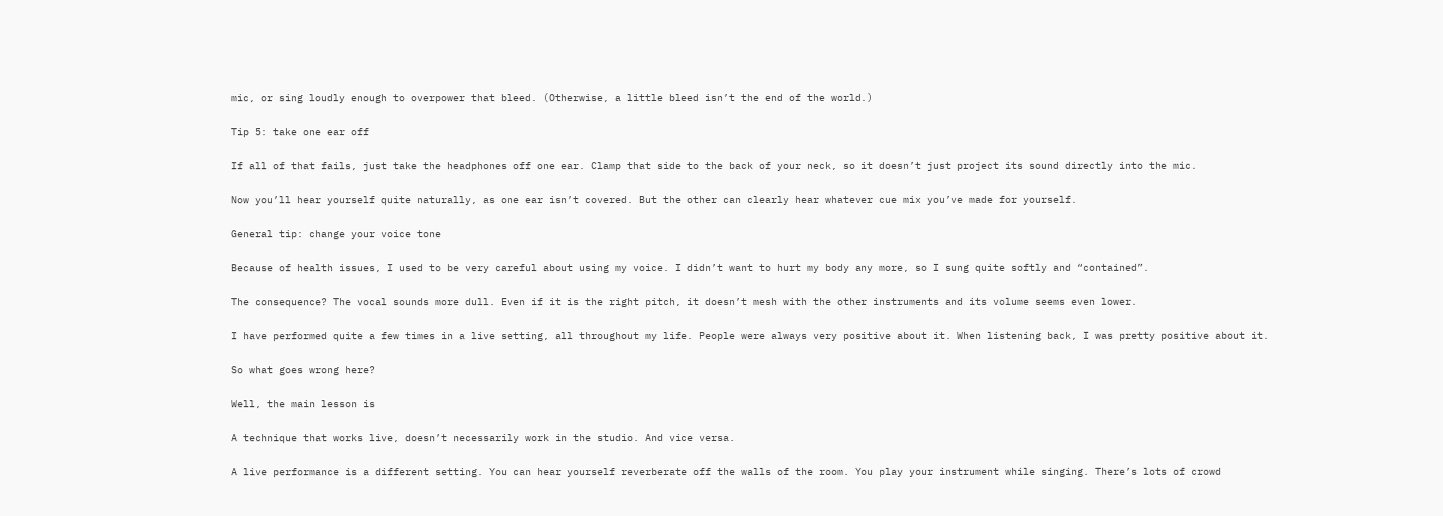mic, or sing loudly enough to overpower that bleed. (Otherwise, a little bleed isn’t the end of the world.)

Tip 5: take one ear off

If all of that fails, just take the headphones off one ear. Clamp that side to the back of your neck, so it doesn’t just project its sound directly into the mic.

Now you’ll hear yourself quite naturally, as one ear isn’t covered. But the other can clearly hear whatever cue mix you’ve made for yourself.

General tip: change your voice tone

Because of health issues, I used to be very careful about using my voice. I didn’t want to hurt my body any more, so I sung quite softly and “contained”.

The consequence? The vocal sounds more dull. Even if it is the right pitch, it doesn’t mesh with the other instruments and its volume seems even lower.

I have performed quite a few times in a live setting, all throughout my life. People were always very positive about it. When listening back, I was pretty positive about it.

So what goes wrong here?

Well, the main lesson is

A technique that works live, doesn’t necessarily work in the studio. And vice versa.

A live performance is a different setting. You can hear yourself reverberate off the walls of the room. You play your instrument while singing. There’s lots of crowd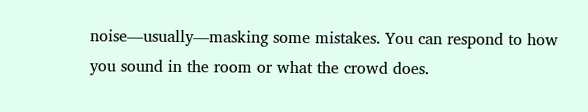noise—usually—masking some mistakes. You can respond to how you sound in the room or what the crowd does.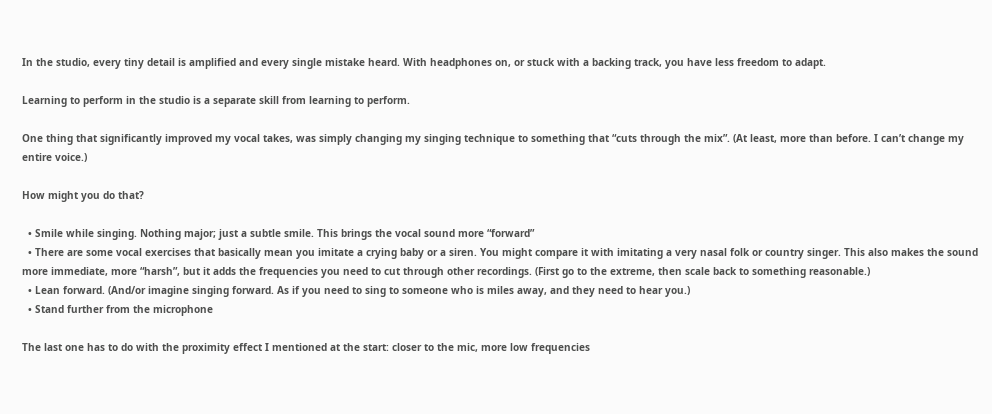In the studio, every tiny detail is amplified and every single mistake heard. With headphones on, or stuck with a backing track, you have less freedom to adapt.

Learning to perform in the studio is a separate skill from learning to perform.

One thing that significantly improved my vocal takes, was simply changing my singing technique to something that “cuts through the mix”. (At least, more than before. I can’t change my entire voice.)

How might you do that?

  • Smile while singing. Nothing major; just a subtle smile. This brings the vocal sound more “forward”
  • There are some vocal exercises that basically mean you imitate a crying baby or a siren. You might compare it with imitating a very nasal folk or country singer. This also makes the sound more immediate, more “harsh”, but it adds the frequencies you need to cut through other recordings. (First go to the extreme, then scale back to something reasonable.)
  • Lean forward. (And/or imagine singing forward. As if you need to sing to someone who is miles away, and they need to hear you.)
  • Stand further from the microphone

The last one has to do with the proximity effect I mentioned at the start: closer to the mic, more low frequencies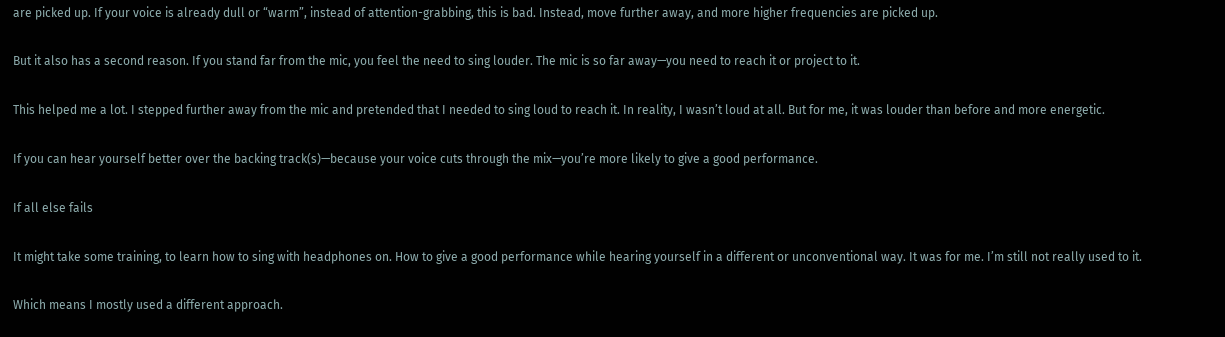are picked up. If your voice is already dull or “warm”, instead of attention-grabbing, this is bad. Instead, move further away, and more higher frequencies are picked up.

But it also has a second reason. If you stand far from the mic, you feel the need to sing louder. The mic is so far away—you need to reach it or project to it.

This helped me a lot. I stepped further away from the mic and pretended that I needed to sing loud to reach it. In reality, I wasn’t loud at all. But for me, it was louder than before and more energetic.

If you can hear yourself better over the backing track(s)—because your voice cuts through the mix—you’re more likely to give a good performance.

If all else fails

It might take some training, to learn how to sing with headphones on. How to give a good performance while hearing yourself in a different or unconventional way. It was for me. I’m still not really used to it.

Which means I mostly used a different approach.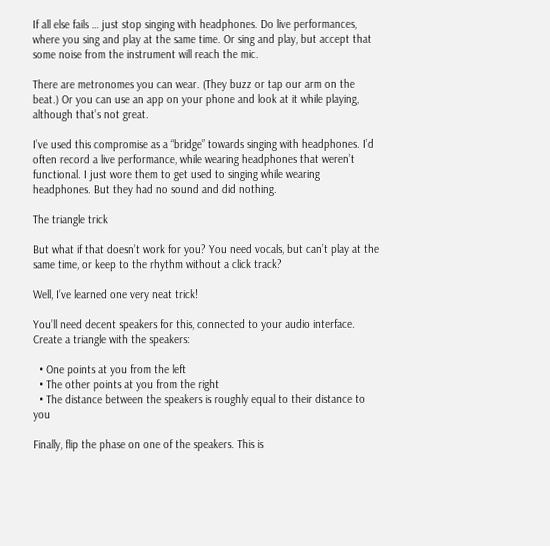If all else fails … just stop singing with headphones. Do live performances, where you sing and play at the same time. Or sing and play, but accept that some noise from the instrument will reach the mic.

There are metronomes you can wear. (They buzz or tap our arm on the beat.) Or you can use an app on your phone and look at it while playing, although that’s not great.

I’ve used this compromise as a “bridge” towards singing with headphones. I’d often record a live performance, while wearing headphones that weren’t functional. I just wore them to get used to singing while wearing headphones. But they had no sound and did nothing.

The triangle trick

But what if that doesn’t work for you? You need vocals, but can’t play at the same time, or keep to the rhythm without a click track?

Well, I’ve learned one very neat trick!

You’ll need decent speakers for this, connected to your audio interface. Create a triangle with the speakers:

  • One points at you from the left
  • The other points at you from the right
  • The distance between the speakers is roughly equal to their distance to you

Finally, flip the phase on one of the speakers. This is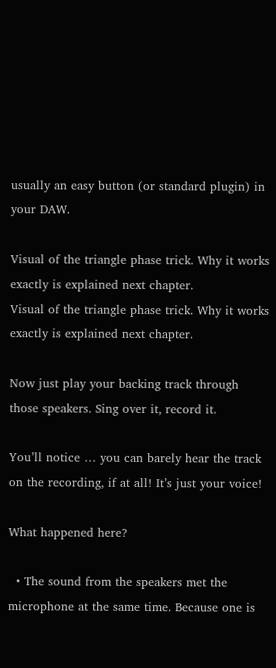usually an easy button (or standard plugin) in your DAW.

Visual of the triangle phase trick. Why it works exactly is explained next chapter.
Visual of the triangle phase trick. Why it works exactly is explained next chapter.

Now just play your backing track through those speakers. Sing over it, record it.

You’ll notice … you can barely hear the track on the recording, if at all! It’s just your voice!

What happened here?

  • The sound from the speakers met the microphone at the same time. Because one is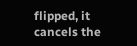flipped, it cancels the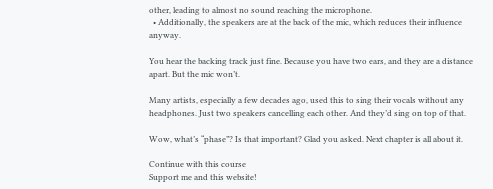other, leading to almost no sound reaching the microphone.
  • Additionally, the speakers are at the back of the mic, which reduces their influence anyway.

You hear the backing track just fine. Because you have two ears, and they are a distance apart. But the mic won’t.

Many artists, especially a few decades ago, used this to sing their vocals without any headphones. Just two speakers cancelling each other. And they’d sing on top of that.

Wow, what’s “phase”? Is that important? Glad you asked. Next chapter is all about it.

Continue with this course
Support me and this website!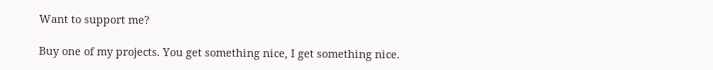Want to support me?

Buy one of my projects. You get something nice, I get something nice.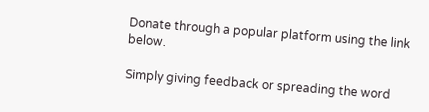Donate through a popular platform using the link below.

Simply giving feedback or spreading the word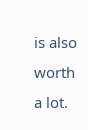is also worth a lot.